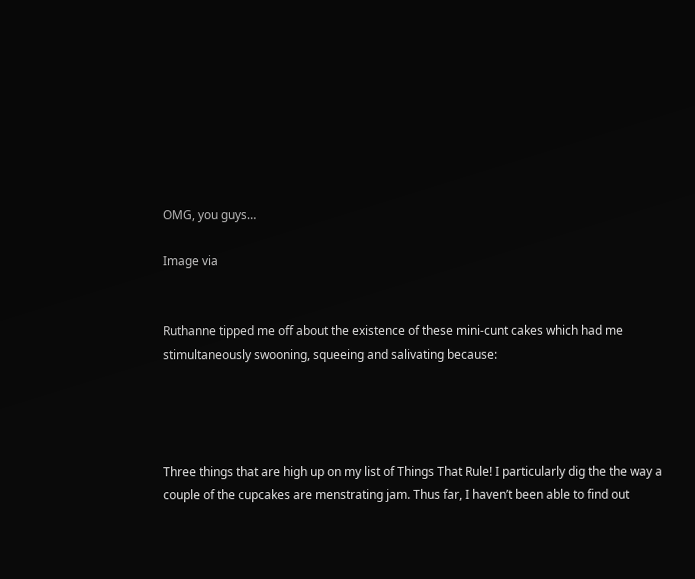OMG, you guys…

Image via


Ruthanne tipped me off about the existence of these mini-cunt cakes which had me stimultaneously swooning, squeeing and salivating because:




Three things that are high up on my list of Things That Rule! I particularly dig the the way a couple of the cupcakes are menstrating jam. Thus far, I haven’t been able to find out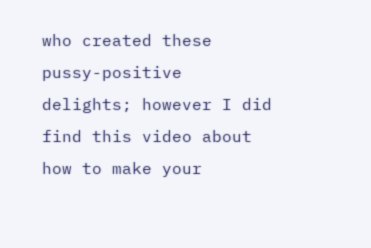who created these pussy-positive delights; however I did find this video about how to make your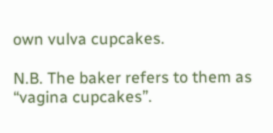own vulva cupcakes.

N.B. The baker refers to them as “vagina cupcakes”.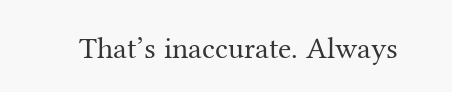That’s inaccurate. Always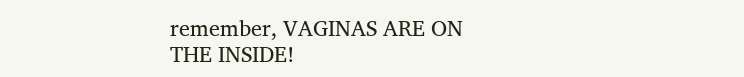remember, VAGINAS ARE ON THE INSIDE!